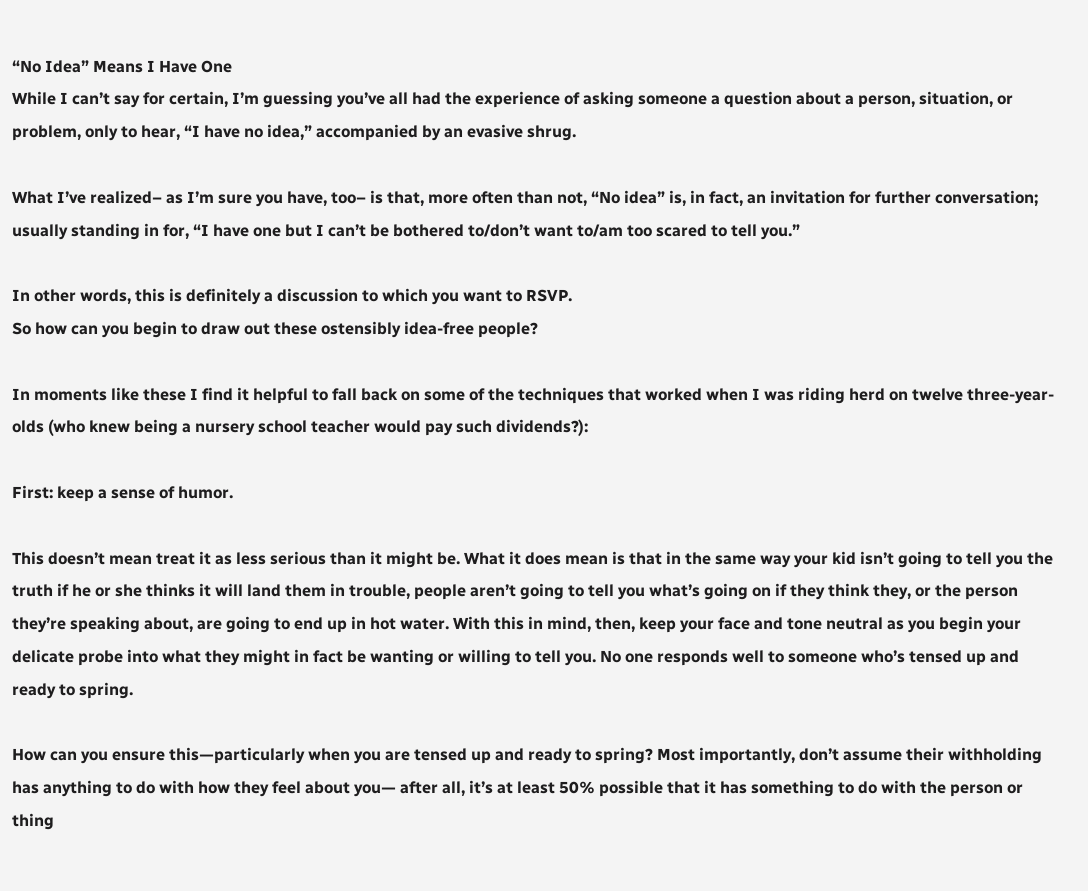“No Idea” Means I Have One
While I can’t say for certain, I’m guessing you’ve all had the experience of asking someone a question about a person, situation, or problem, only to hear, “I have no idea,” accompanied by an evasive shrug.

What I’ve realized– as I’m sure you have, too– is that, more often than not, “No idea” is, in fact, an invitation for further conversation; usually standing in for, “I have one but I can’t be bothered to/don’t want to/am too scared to tell you.”

In other words, this is definitely a discussion to which you want to RSVP.
So how can you begin to draw out these ostensibly idea-free people?

In moments like these I find it helpful to fall back on some of the techniques that worked when I was riding herd on twelve three-year-olds (who knew being a nursery school teacher would pay such dividends?):

First: keep a sense of humor.

This doesn’t mean treat it as less serious than it might be. What it does mean is that in the same way your kid isn’t going to tell you the truth if he or she thinks it will land them in trouble, people aren’t going to tell you what’s going on if they think they, or the person they’re speaking about, are going to end up in hot water. With this in mind, then, keep your face and tone neutral as you begin your delicate probe into what they might in fact be wanting or willing to tell you. No one responds well to someone who’s tensed up and ready to spring.

How can you ensure this—particularly when you are tensed up and ready to spring? Most importantly, don’t assume their withholding has anything to do with how they feel about you— after all, it’s at least 50% possible that it has something to do with the person or thing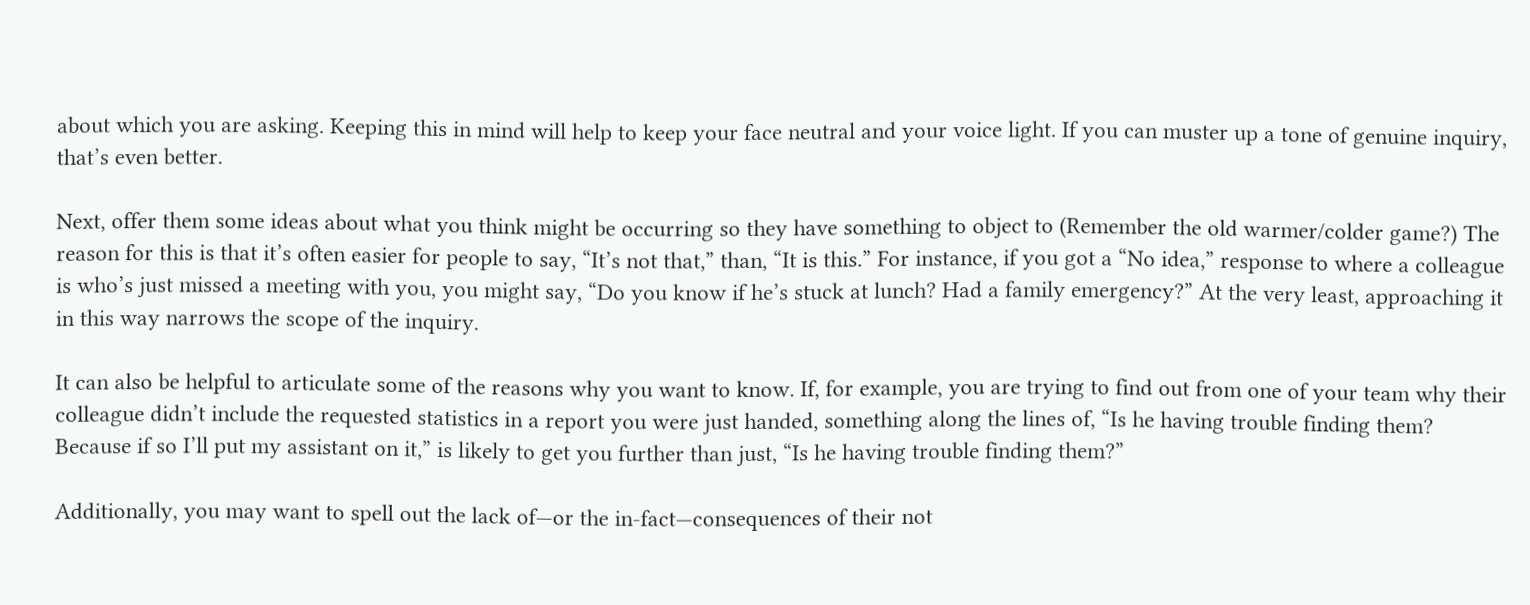about which you are asking. Keeping this in mind will help to keep your face neutral and your voice light. If you can muster up a tone of genuine inquiry, that’s even better.

Next, offer them some ideas about what you think might be occurring so they have something to object to (Remember the old warmer/colder game?) The reason for this is that it’s often easier for people to say, “It’s not that,” than, “It is this.” For instance, if you got a “No idea,” response to where a colleague is who’s just missed a meeting with you, you might say, “Do you know if he’s stuck at lunch? Had a family emergency?” At the very least, approaching it in this way narrows the scope of the inquiry.

It can also be helpful to articulate some of the reasons why you want to know. If, for example, you are trying to find out from one of your team why their colleague didn’t include the requested statistics in a report you were just handed, something along the lines of, “Is he having trouble finding them? Because if so I’ll put my assistant on it,” is likely to get you further than just, “Is he having trouble finding them?”

Additionally, you may want to spell out the lack of—or the in-fact—consequences of their not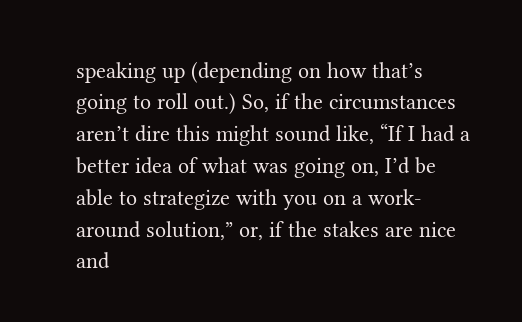speaking up (depending on how that’s going to roll out.) So, if the circumstances aren’t dire this might sound like, “If I had a better idea of what was going on, I’d be able to strategize with you on a work-around solution,” or, if the stakes are nice and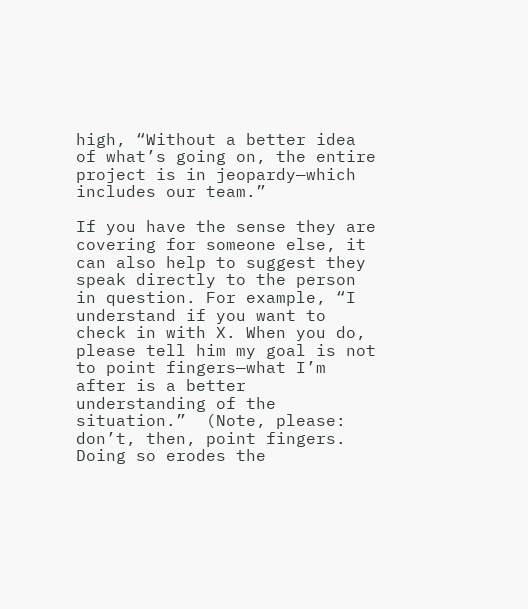high, “Without a better idea of what’s going on, the entire project is in jeopardy—which includes our team.”

If you have the sense they are covering for someone else, it can also help to suggest they speak directly to the person in question. For example, “I understand if you want to check in with X. When you do, please tell him my goal is not to point fingers—what I’m after is a better understanding of the situation.”  (Note, please: don’t, then, point fingers. Doing so erodes the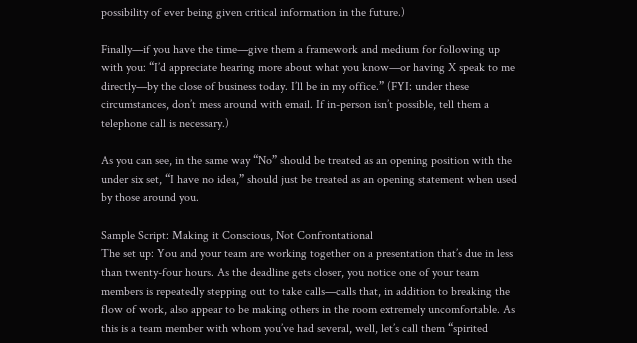possibility of ever being given critical information in the future.)

Finally—if you have the time—give them a framework and medium for following up with you: “I’d appreciate hearing more about what you know—or having X speak to me directly—by the close of business today. I’ll be in my office.” (FYI: under these circumstances, don’t mess around with email. If in-person isn’t possible, tell them a telephone call is necessary.)

As you can see, in the same way “No” should be treated as an opening position with the under six set, “I have no idea,” should just be treated as an opening statement when used by those around you.

Sample Script: Making it Conscious, Not Confrontational
The set up: You and your team are working together on a presentation that’s due in less than twenty-four hours. As the deadline gets closer, you notice one of your team members is repeatedly stepping out to take calls—calls that, in addition to breaking the flow of work, also appear to be making others in the room extremely uncomfortable. As this is a team member with whom you’ve had several, well, let’s call them “spirited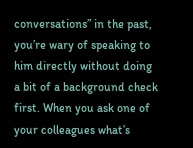conversations” in the past, you’re wary of speaking to him directly without doing a bit of a background check first. When you ask one of your colleagues what’s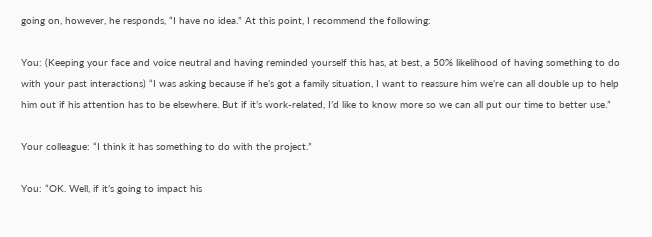going on, however, he responds, “I have no idea.” At this point, I recommend the following:

You: (Keeping your face and voice neutral and having reminded yourself this has, at best, a 50% likelihood of having something to do with your past interactions) “I was asking because if he’s got a family situation, I want to reassure him we’re can all double up to help him out if his attention has to be elsewhere. But if it’s work-related, I’d like to know more so we can all put our time to better use.”

Your colleague: “I think it has something to do with the project.”

You: “OK. Well, if it’s going to impact his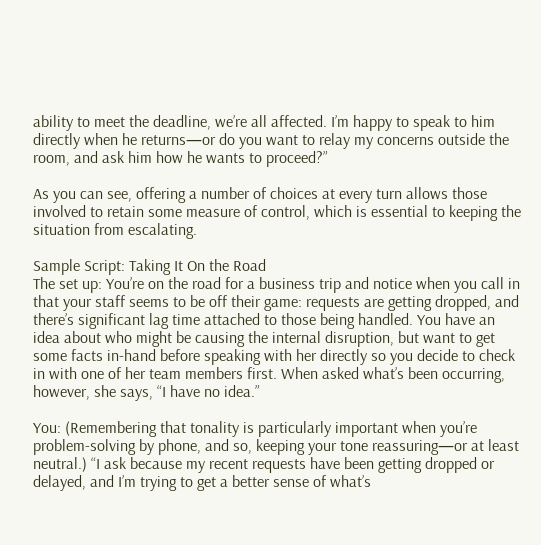ability to meet the deadline, we’re all affected. I’m happy to speak to him directly when he returns—or do you want to relay my concerns outside the room, and ask him how he wants to proceed?”

As you can see, offering a number of choices at every turn allows those involved to retain some measure of control, which is essential to keeping the situation from escalating.

Sample Script: Taking It On the Road
The set up: You’re on the road for a business trip and notice when you call in that your staff seems to be off their game: requests are getting dropped, and there’s significant lag time attached to those being handled. You have an idea about who might be causing the internal disruption, but want to get some facts in-hand before speaking with her directly so you decide to check in with one of her team members first. When asked what’s been occurring, however, she says, “I have no idea.”

You: (Remembering that tonality is particularly important when you’re problem-solving by phone, and so, keeping your tone reassuring—or at least neutral.) “I ask because my recent requests have been getting dropped or delayed, and I’m trying to get a better sense of what’s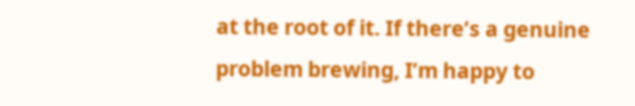at the root of it. If there’s a genuine problem brewing, I’m happy to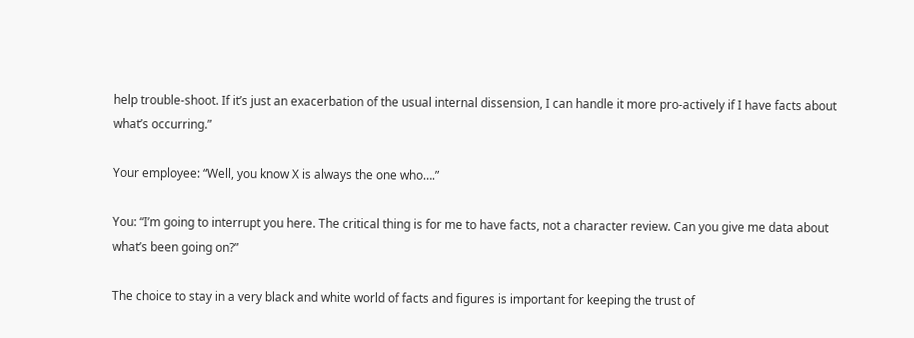help trouble-shoot. If it’s just an exacerbation of the usual internal dissension, I can handle it more pro-actively if I have facts about what’s occurring.”

Your employee: “Well, you know X is always the one who….”

You: “I’m going to interrupt you here. The critical thing is for me to have facts, not a character review. Can you give me data about what’s been going on?”

The choice to stay in a very black and white world of facts and figures is important for keeping the trust of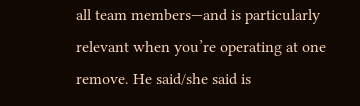all team members—and is particularly relevant when you’re operating at one remove. He said/she said is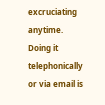excruciating anytime. Doing it telephonically or via email is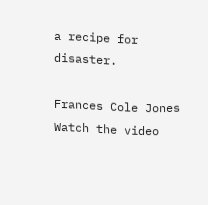a recipe for disaster.

Frances Cole Jones
Watch the video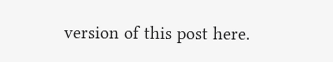version of this post here.